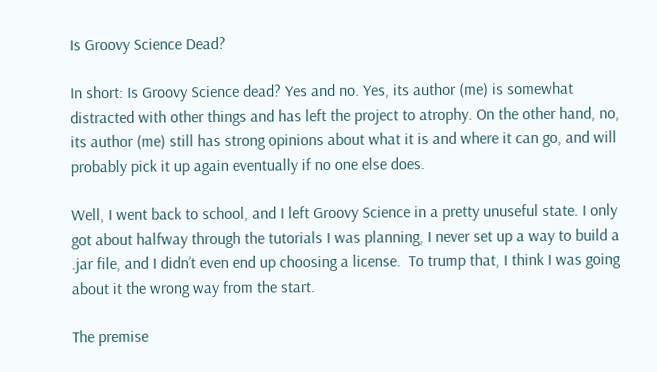Is Groovy Science Dead?

In short: Is Groovy Science dead? Yes and no. Yes, its author (me) is somewhat distracted with other things and has left the project to atrophy. On the other hand, no, its author (me) still has strong opinions about what it is and where it can go, and will probably pick it up again eventually if no one else does.

Well, I went back to school, and I left Groovy Science in a pretty unuseful state. I only got about halfway through the tutorials I was planning, I never set up a way to build a .jar file, and I didn’t even end up choosing a license.  To trump that, I think I was going about it the wrong way from the start.

The premise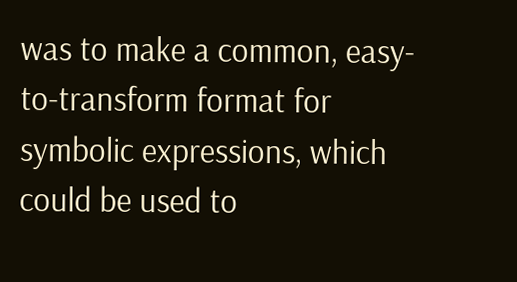was to make a common, easy-to-transform format for symbolic expressions, which could be used to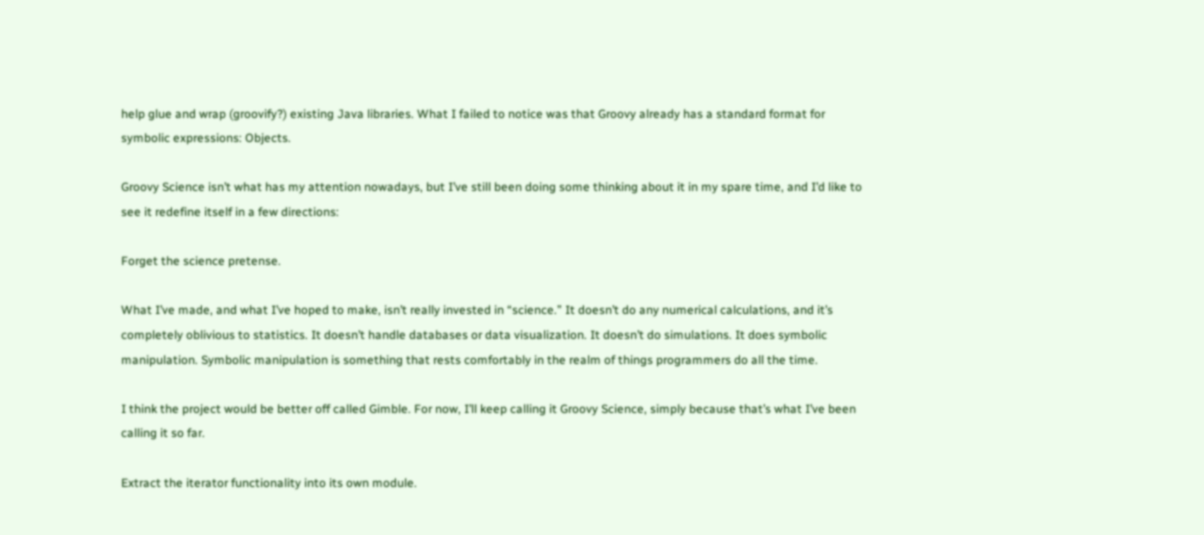help glue and wrap (groovify?) existing Java libraries. What I failed to notice was that Groovy already has a standard format for symbolic expressions: Objects.

Groovy Science isn’t what has my attention nowadays, but I’ve still been doing some thinking about it in my spare time, and I’d like to see it redefine itself in a few directions:

Forget the science pretense.

What I’ve made, and what I’ve hoped to make, isn’t really invested in “science.” It doesn’t do any numerical calculations, and it’s completely oblivious to statistics. It doesn’t handle databases or data visualization. It doesn’t do simulations. It does symbolic manipulation. Symbolic manipulation is something that rests comfortably in the realm of things programmers do all the time.

I think the project would be better off called Gimble. For now, I’ll keep calling it Groovy Science, simply because that’s what I’ve been calling it so far.

Extract the iterator functionality into its own module.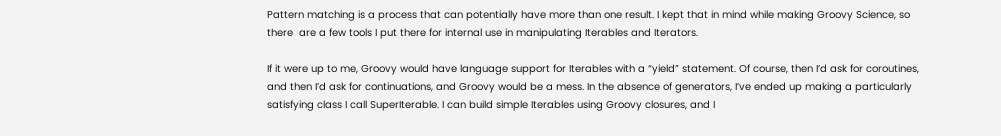Pattern matching is a process that can potentially have more than one result. I kept that in mind while making Groovy Science, so there  are a few tools I put there for internal use in manipulating Iterables and Iterators.

If it were up to me, Groovy would have language support for Iterables with a “yield” statement. Of course, then I’d ask for coroutines, and then I’d ask for continuations, and Groovy would be a mess. In the absence of generators, I’ve ended up making a particularly satisfying class I call SuperIterable. I can build simple Iterables using Groovy closures, and I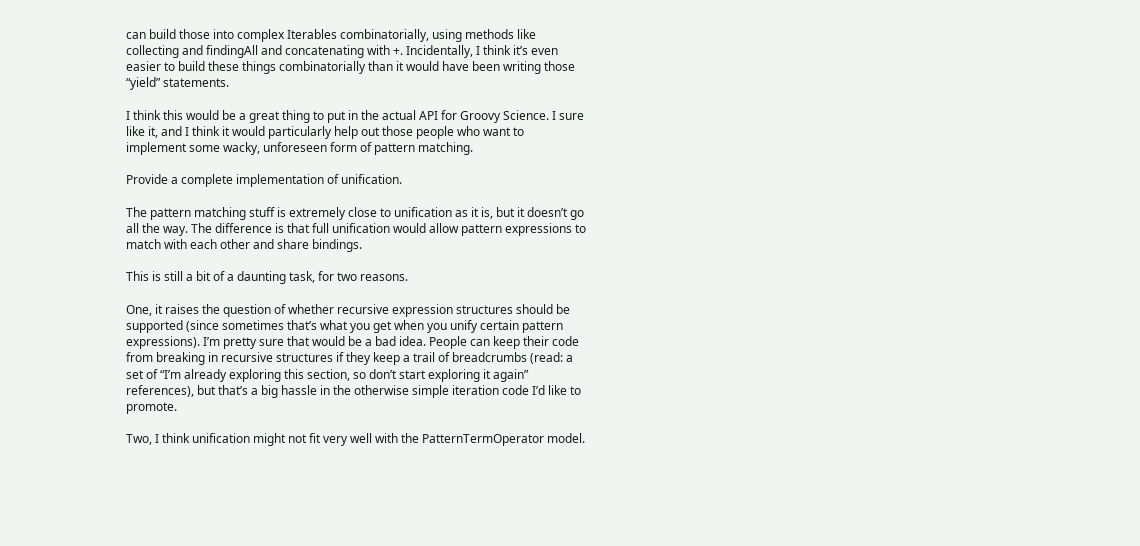can build those into complex Iterables combinatorially, using methods like collecting and findingAll and concatenating with +. Incidentally, I think it’s even easier to build these things combinatorially than it would have been writing those “yield” statements.

I think this would be a great thing to put in the actual API for Groovy Science. I sure like it, and I think it would particularly help out those people who want to implement some wacky, unforeseen form of pattern matching.

Provide a complete implementation of unification.

The pattern matching stuff is extremely close to unification as it is, but it doesn’t go all the way. The difference is that full unification would allow pattern expressions to match with each other and share bindings.

This is still a bit of a daunting task, for two reasons.

One, it raises the question of whether recursive expression structures should be supported (since sometimes that’s what you get when you unify certain pattern expressions). I’m pretty sure that would be a bad idea. People can keep their code from breaking in recursive structures if they keep a trail of breadcrumbs (read: a set of “I’m already exploring this section, so don’t start exploring it again” references), but that’s a big hassle in the otherwise simple iteration code I’d like to promote.

Two, I think unification might not fit very well with the PatternTermOperator model.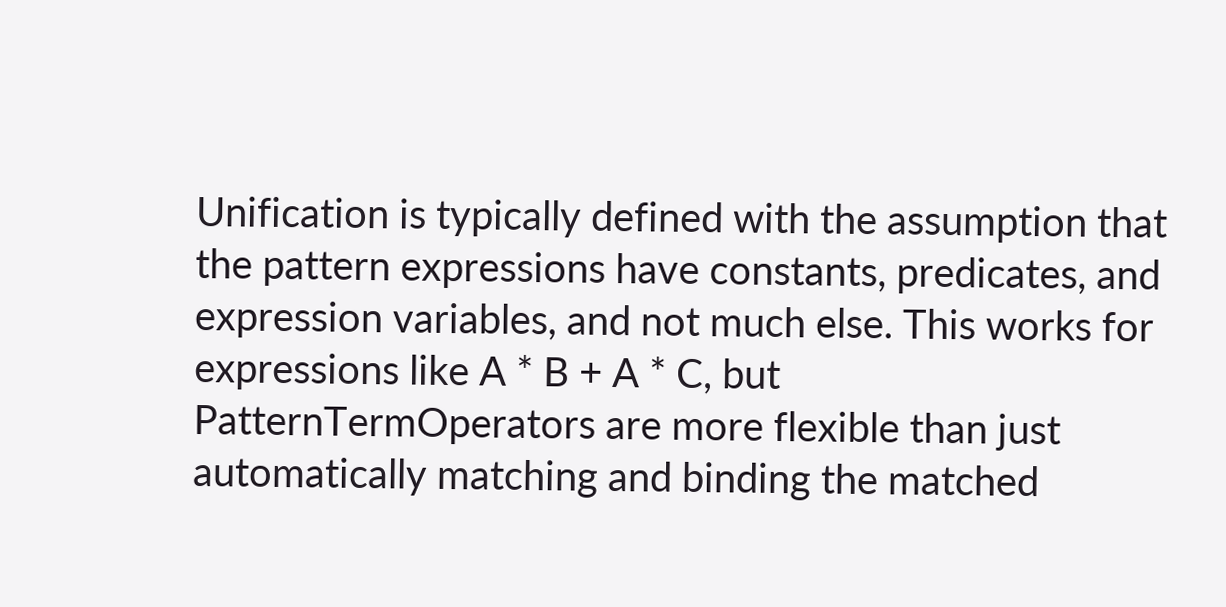Unification is typically defined with the assumption that the pattern expressions have constants, predicates, and expression variables, and not much else. This works for expressions like A * B + A * C, but PatternTermOperators are more flexible than just automatically matching and binding the matched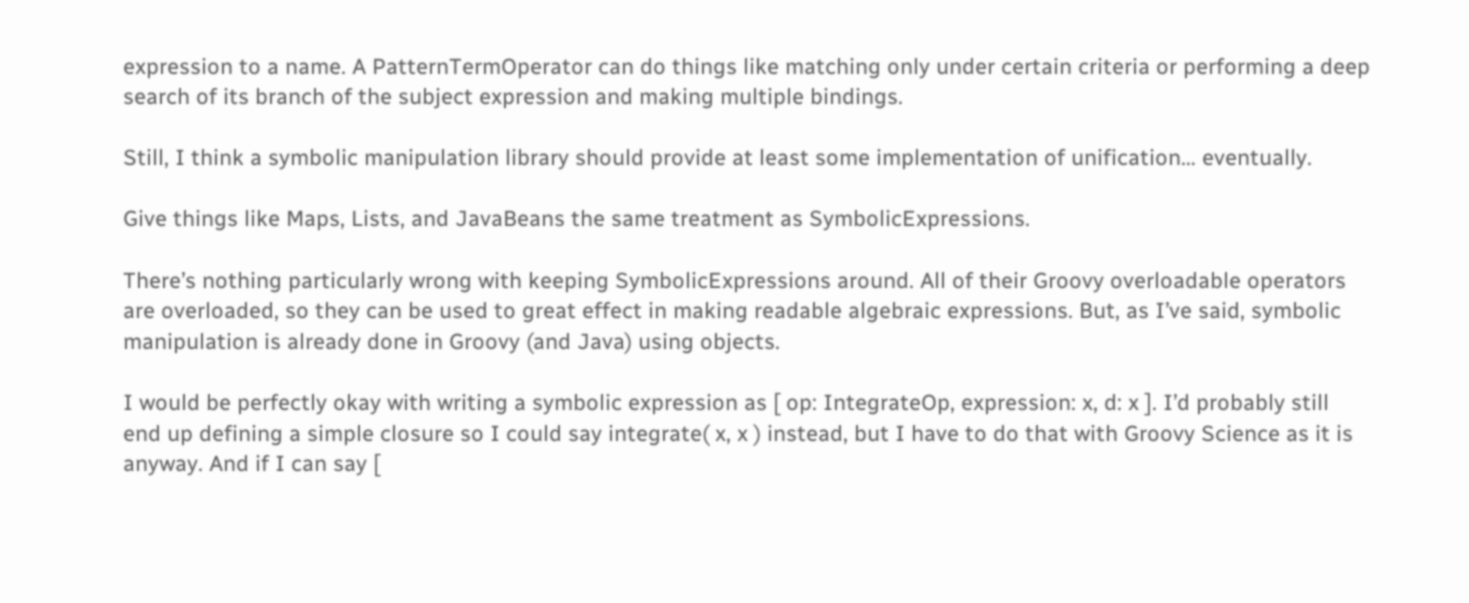expression to a name. A PatternTermOperator can do things like matching only under certain criteria or performing a deep search of its branch of the subject expression and making multiple bindings.

Still, I think a symbolic manipulation library should provide at least some implementation of unification… eventually.

Give things like Maps, Lists, and JavaBeans the same treatment as SymbolicExpressions.

There’s nothing particularly wrong with keeping SymbolicExpressions around. All of their Groovy overloadable operators are overloaded, so they can be used to great effect in making readable algebraic expressions. But, as I’ve said, symbolic manipulation is already done in Groovy (and Java) using objects.

I would be perfectly okay with writing a symbolic expression as [ op: IntegrateOp, expression: x, d: x ]. I’d probably still end up defining a simple closure so I could say integrate( x, x ) instead, but I have to do that with Groovy Science as it is anyway. And if I can say [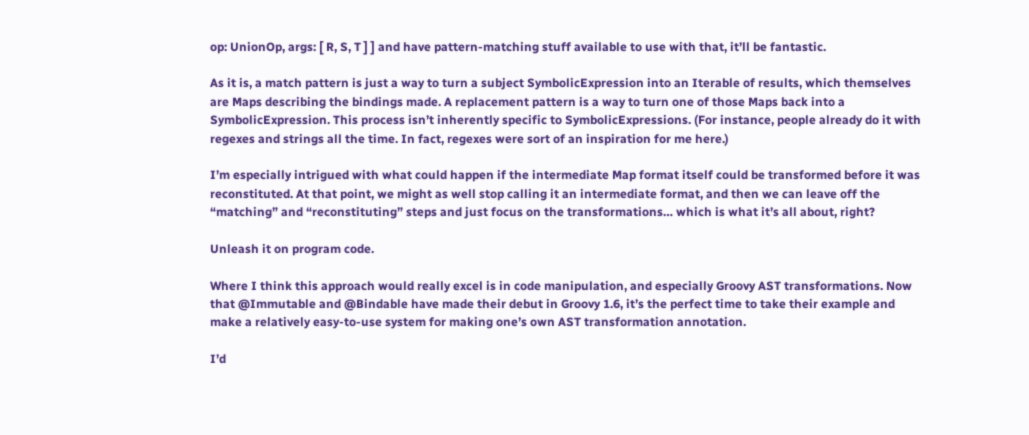op: UnionOp, args: [ R, S, T ] ] and have pattern-matching stuff available to use with that, it’ll be fantastic.

As it is, a match pattern is just a way to turn a subject SymbolicExpression into an Iterable of results, which themselves are Maps describing the bindings made. A replacement pattern is a way to turn one of those Maps back into a SymbolicExpression. This process isn’t inherently specific to SymbolicExpressions. (For instance, people already do it with regexes and strings all the time. In fact, regexes were sort of an inspiration for me here.)

I’m especially intrigued with what could happen if the intermediate Map format itself could be transformed before it was reconstituted. At that point, we might as well stop calling it an intermediate format, and then we can leave off the “matching” and “reconstituting” steps and just focus on the transformations… which is what it’s all about, right?

Unleash it on program code.

Where I think this approach would really excel is in code manipulation, and especially Groovy AST transformations. Now that @Immutable and @Bindable have made their debut in Groovy 1.6, it’s the perfect time to take their example and make a relatively easy-to-use system for making one’s own AST transformation annotation.

I’d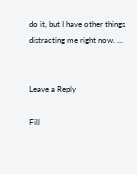do it, but I have other things distracting me right now. …


Leave a Reply

Fill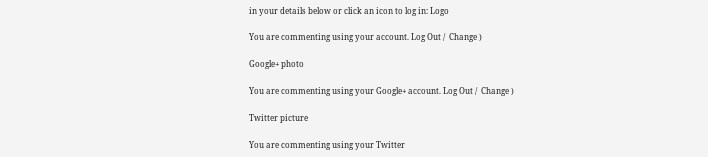in your details below or click an icon to log in: Logo

You are commenting using your account. Log Out /  Change )

Google+ photo

You are commenting using your Google+ account. Log Out /  Change )

Twitter picture

You are commenting using your Twitter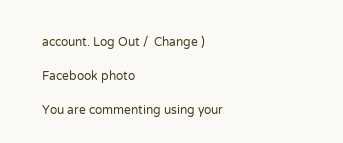account. Log Out /  Change )

Facebook photo

You are commenting using your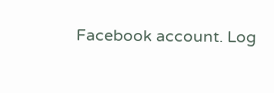Facebook account. Log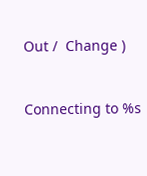Out /  Change )


Connecting to %s